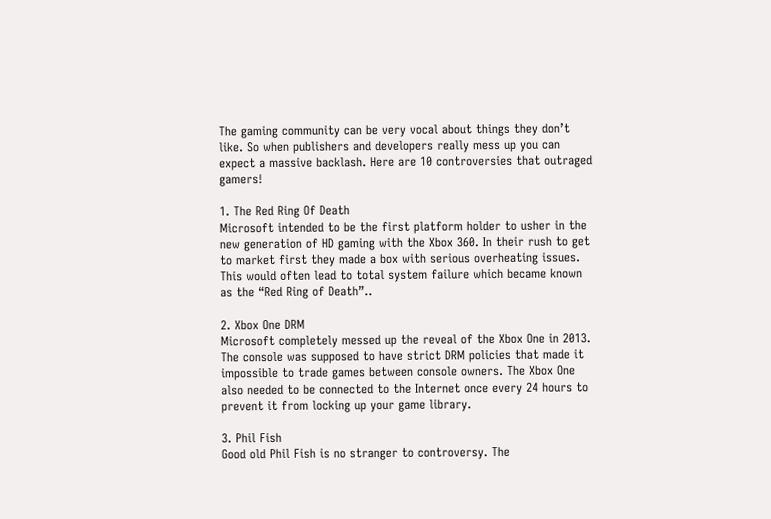The gaming community can be very vocal about things they don’t like. So when publishers and developers really mess up you can expect a massive backlash. Here are 10 controversies that outraged gamers!

1. The Red Ring Of Death
Microsoft intended to be the first platform holder to usher in the new generation of HD gaming with the Xbox 360. In their rush to get to market first they made a box with serious overheating issues. This would often lead to total system failure which became known as the “Red Ring of Death”..

2. Xbox One DRM
Microsoft completely messed up the reveal of the Xbox One in 2013. The console was supposed to have strict DRM policies that made it impossible to trade games between console owners. The Xbox One also needed to be connected to the Internet once every 24 hours to prevent it from locking up your game library.

3. Phil Fish
Good old Phil Fish is no stranger to controversy. The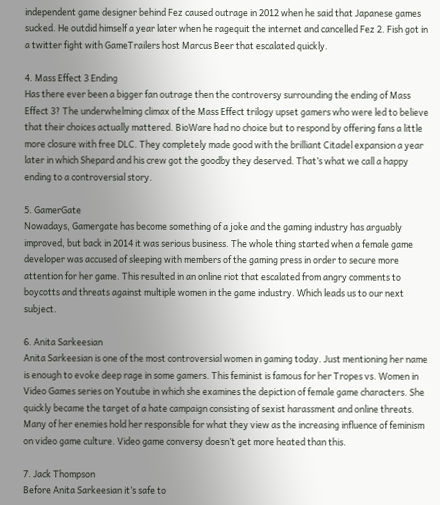independent game designer behind Fez caused outrage in 2012 when he said that Japanese games sucked. He outdid himself a year later when he ragequit the internet and cancelled Fez 2. Fish got in a twitter fight with GameTrailers host Marcus Beer that escalated quickly.

4. Mass Effect 3 Ending
Has there ever been a bigger fan outrage then the controversy surrounding the ending of Mass Effect 3? The underwhelming climax of the Mass Effect trilogy upset gamers who were led to believe that their choices actually mattered. BioWare had no choice but to respond by offering fans a little more closure with free DLC. They completely made good with the brilliant Citadel expansion a year later in which Shepard and his crew got the goodby they deserved. That’s what we call a happy ending to a controversial story.

5. GamerGate
Nowadays, Gamergate has become something of a joke and the gaming industry has arguably improved, but back in 2014 it was serious business. The whole thing started when a female game developer was accused of sleeping with members of the gaming press in order to secure more attention for her game. This resulted in an online riot that escalated from angry comments to boycotts and threats against multiple women in the game industry. Which leads us to our next subject.

6. Anita Sarkeesian
Anita Sarkeesian is one of the most controversial women in gaming today. Just mentioning her name is enough to evoke deep rage in some gamers. This feminist is famous for her Tropes vs. Women in Video Games series on Youtube in which she examines the depiction of female game characters. She quickly became the target of a hate campaign consisting of sexist harassment and online threats. Many of her enemies hold her responsible for what they view as the increasing influence of feminism on video game culture. Video game conversy doesn’t get more heated than this.

7. Jack Thompson
Before Anita Sarkeesian it’s safe to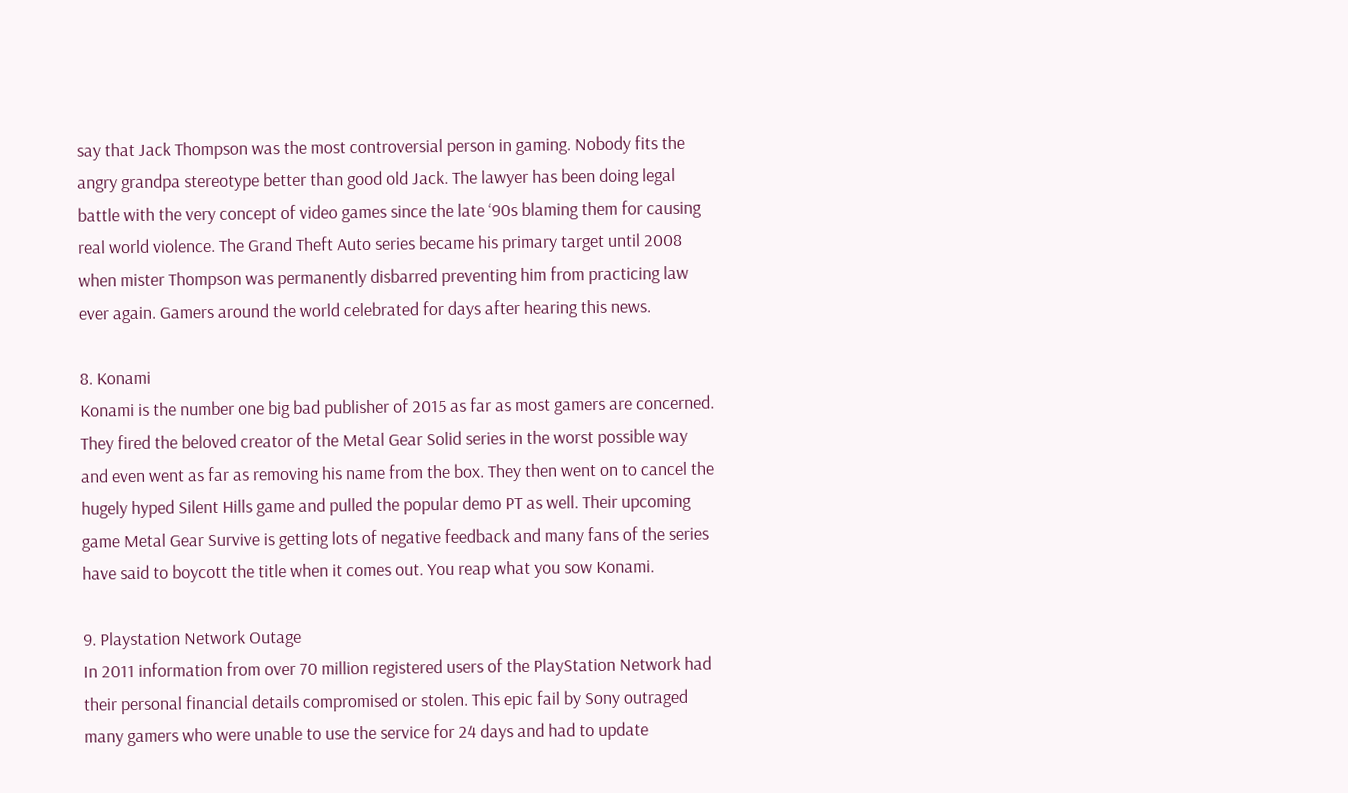say that Jack Thompson was the most controversial person in gaming. Nobody fits the angry grandpa stereotype better than good old Jack. The lawyer has been doing legal battle with the very concept of video games since the late ‘90s blaming them for causing real world violence. The Grand Theft Auto series became his primary target until 2008 when mister Thompson was permanently disbarred preventing him from practicing law ever again. Gamers around the world celebrated for days after hearing this news.

8. Konami
Konami is the number one big bad publisher of 2015 as far as most gamers are concerned. They fired the beloved creator of the Metal Gear Solid series in the worst possible way and even went as far as removing his name from the box. They then went on to cancel the hugely hyped Silent Hills game and pulled the popular demo PT as well. Their upcoming game Metal Gear Survive is getting lots of negative feedback and many fans of the series have said to boycott the title when it comes out. You reap what you sow Konami.

9. Playstation Network Outage
In 2011 information from over 70 million registered users of the PlayStation Network had their personal financial details compromised or stolen. This epic fail by Sony outraged many gamers who were unable to use the service for 24 days and had to update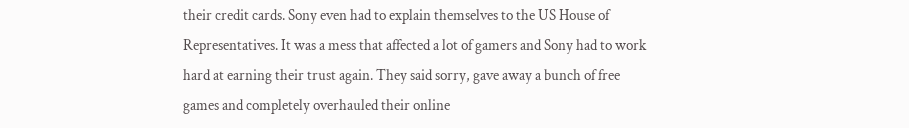their credit cards. Sony even had to explain themselves to the US House of Representatives. It was a mess that affected a lot of gamers and Sony had to work hard at earning their trust again. They said sorry, gave away a bunch of free games and completely overhauled their online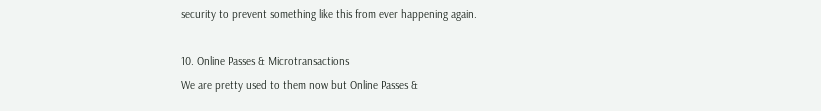security to prevent something like this from ever happening again.

10. Online Passes & Microtransactions
We are pretty used to them now but Online Passes &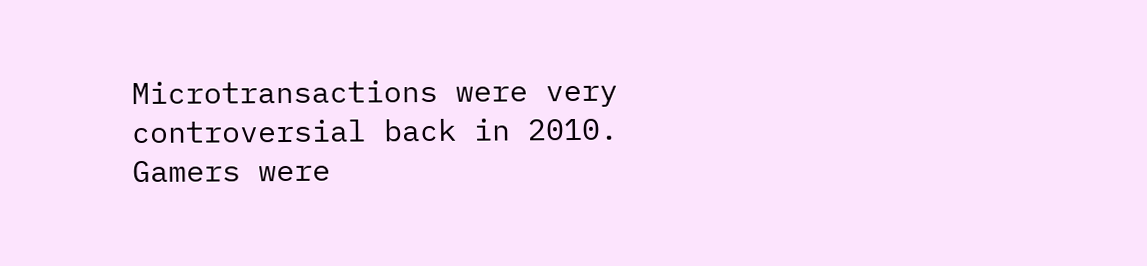Microtransactions were very controversial back in 2010. Gamers were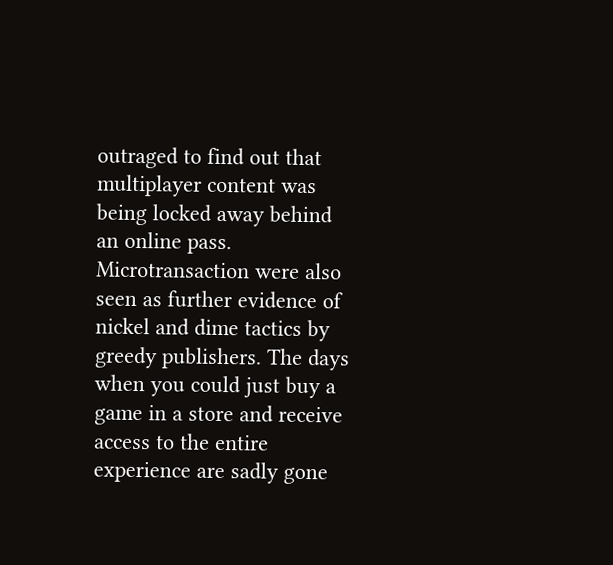outraged to find out that multiplayer content was being locked away behind an online pass. Microtransaction were also seen as further evidence of nickel and dime tactics by greedy publishers. The days when you could just buy a game in a store and receive access to the entire experience are sadly gone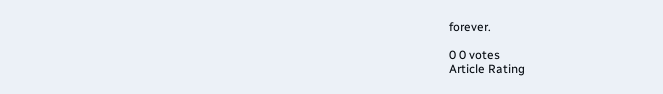forever.

0 0 votes
Article Rating